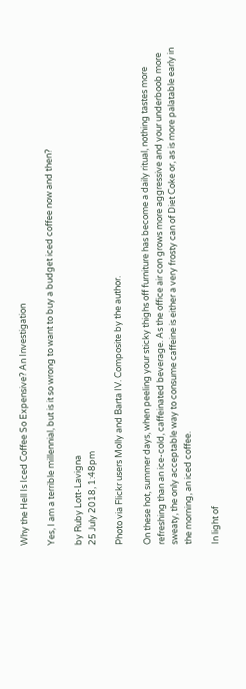Why the Hell Is Iced Coffee So Expensive? An Investigation

Yes, I am a terrible millennial, but is it so wrong to want to buy a budget iced coffee now and then?

by Ruby Lott-Lavigna
25 July 2018, 1:48pm

Photo via Flickr users Molly and Barta IV. Composite by the author.

On these hot, summer days, when peeling your sticky thighs off furniture has become a daily ritual, nothing tastes more refreshing than an ice-cold, caffeinated beverage. As the office air con grows more aggressive and your underboob more sweaty, the only acceptable way to consume caffeine is either a very frosty can of Diet Coke or, as is more palatable early in the morning, an iced coffee.

In light of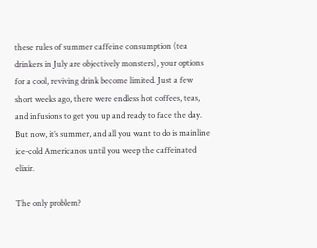these rules of summer caffeine consumption (tea drinkers in July are objectively monsters), your options for a cool, reviving drink become limited. Just a few short weeks ago, there were endless hot coffees, teas, and infusions to get you up and ready to face the day. But now, it’s summer, and all you want to do is mainline ice-cold Americanos until you weep the caffeinated elixir.

The only problem?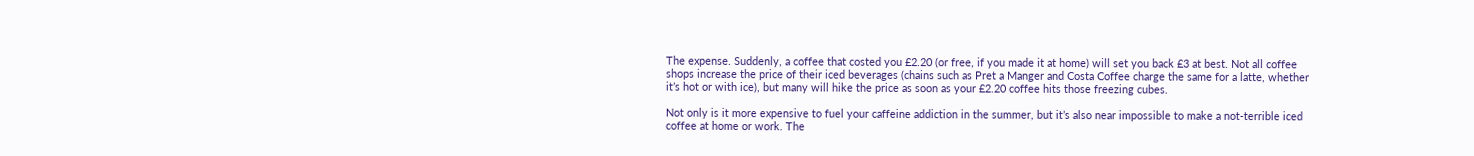The expense. Suddenly, a coffee that costed you £2.20 (or free, if you made it at home) will set you back £3 at best. Not all coffee shops increase the price of their iced beverages (chains such as Pret a Manger and Costa Coffee charge the same for a latte, whether it’s hot or with ice), but many will hike the price as soon as your £2.20 coffee hits those freezing cubes.

Not only is it more expensive to fuel your caffeine addiction in the summer, but it’s also near impossible to make a not-terrible iced coffee at home or work. The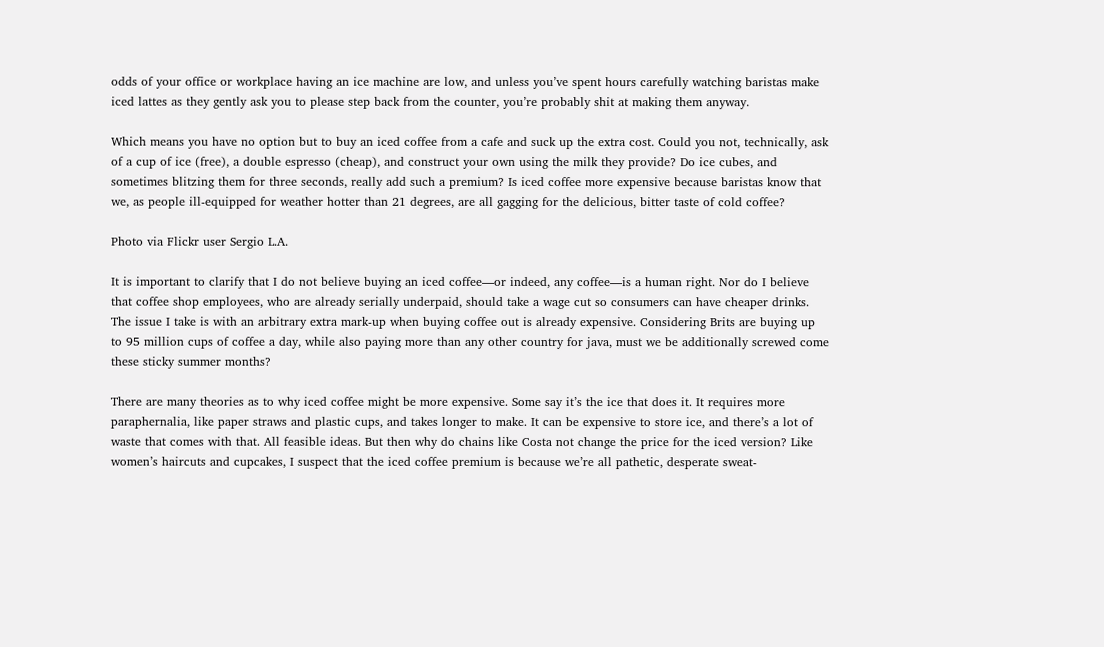odds of your office or workplace having an ice machine are low, and unless you’ve spent hours carefully watching baristas make iced lattes as they gently ask you to please step back from the counter, you’re probably shit at making them anyway.

Which means you have no option but to buy an iced coffee from a cafe and suck up the extra cost. Could you not, technically, ask of a cup of ice (free), a double espresso (cheap), and construct your own using the milk they provide? Do ice cubes, and sometimes blitzing them for three seconds, really add such a premium? Is iced coffee more expensive because baristas know that we, as people ill-equipped for weather hotter than 21 degrees, are all gagging for the delicious, bitter taste of cold coffee?

Photo via Flickr user Sergio L.A.

It is important to clarify that I do not believe buying an iced coffee—or indeed, any coffee—is a human right. Nor do I believe that coffee shop employees, who are already serially underpaid, should take a wage cut so consumers can have cheaper drinks. The issue I take is with an arbitrary extra mark-up when buying coffee out is already expensive. Considering Brits are buying up to 95 million cups of coffee a day, while also paying more than any other country for java, must we be additionally screwed come these sticky summer months?

There are many theories as to why iced coffee might be more expensive. Some say it’s the ice that does it. It requires more paraphernalia, like paper straws and plastic cups, and takes longer to make. It can be expensive to store ice, and there’s a lot of waste that comes with that. All feasible ideas. But then why do chains like Costa not change the price for the iced version? Like women’s haircuts and cupcakes, I suspect that the iced coffee premium is because we’re all pathetic, desperate sweat-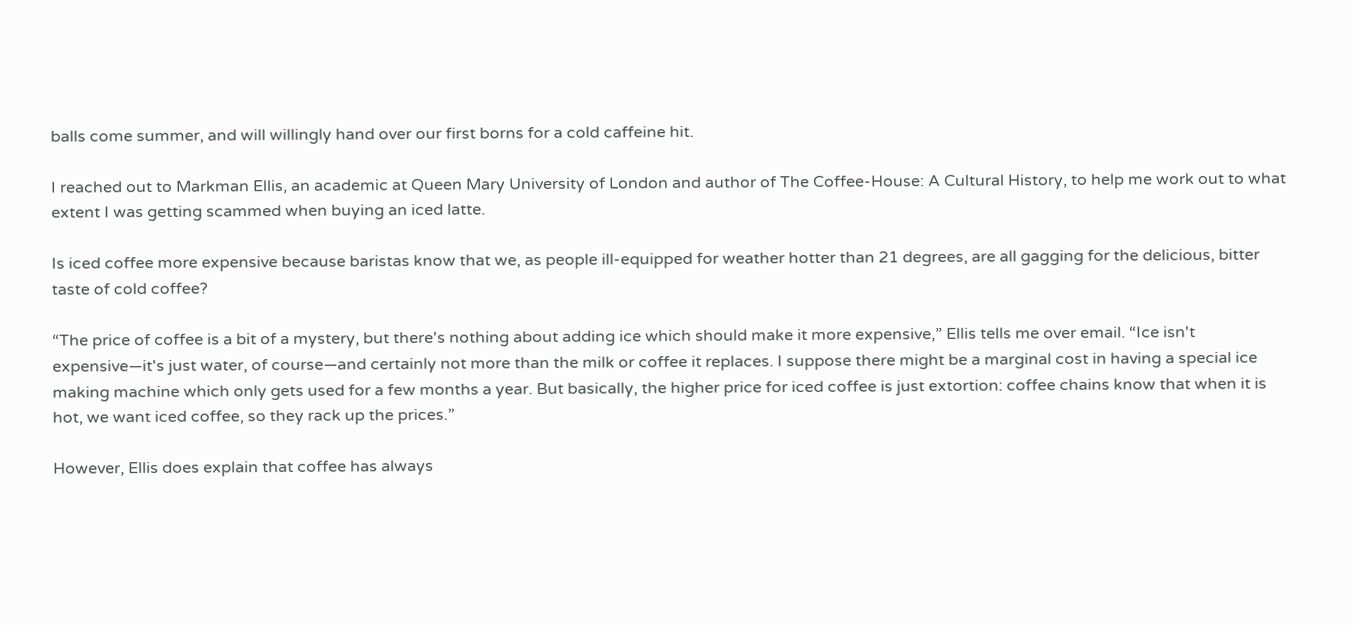balls come summer, and will willingly hand over our first borns for a cold caffeine hit.

I reached out to Markman Ellis, an academic at Queen Mary University of London and author of The Coffee-House: A Cultural History, to help me work out to what extent I was getting scammed when buying an iced latte.

Is iced coffee more expensive because baristas know that we, as people ill-equipped for weather hotter than 21 degrees, are all gagging for the delicious, bitter taste of cold coffee?

“The price of coffee is a bit of a mystery, but there's nothing about adding ice which should make it more expensive,” Ellis tells me over email. “Ice isn't expensive—it's just water, of course—and certainly not more than the milk or coffee it replaces. I suppose there might be a marginal cost in having a special ice making machine which only gets used for a few months a year. But basically, the higher price for iced coffee is just extortion: coffee chains know that when it is hot, we want iced coffee, so they rack up the prices.”

However, Ellis does explain that coffee has always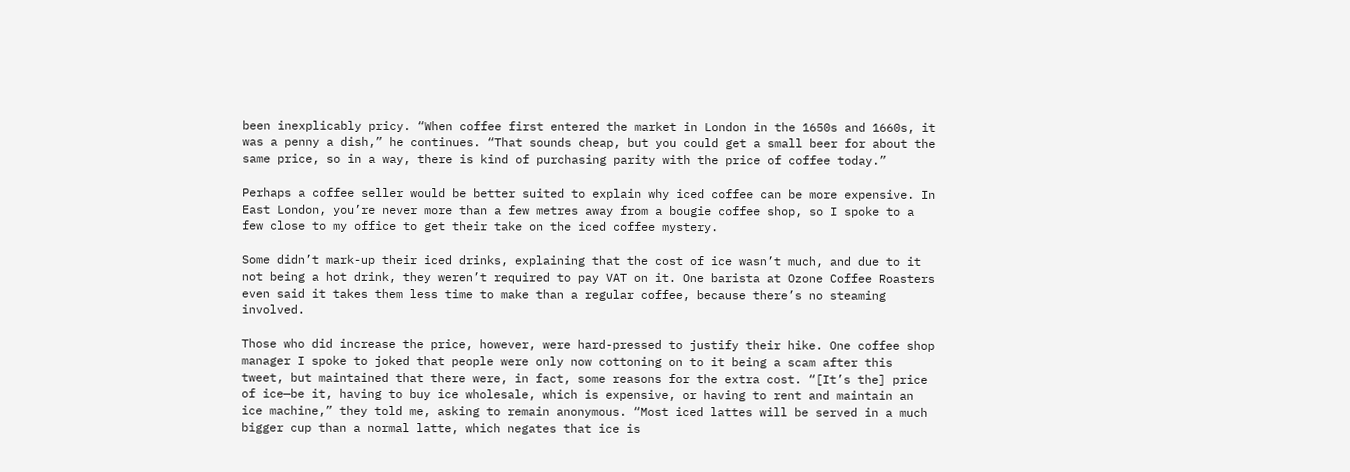been inexplicably pricy. “When coffee first entered the market in London in the 1650s and 1660s, it was a penny a dish,” he continues. “That sounds cheap, but you could get a small beer for about the same price, so in a way, there is kind of purchasing parity with the price of coffee today.”

Perhaps a coffee seller would be better suited to explain why iced coffee can be more expensive. In East London, you’re never more than a few metres away from a bougie coffee shop, so I spoke to a few close to my office to get their take on the iced coffee mystery.

Some didn’t mark-up their iced drinks, explaining that the cost of ice wasn’t much, and due to it not being a hot drink, they weren’t required to pay VAT on it. One barista at Ozone Coffee Roasters even said it takes them less time to make than a regular coffee, because there’s no steaming involved.

Those who did increase the price, however, were hard-pressed to justify their hike. One coffee shop manager I spoke to joked that people were only now cottoning on to it being a scam after this tweet, but maintained that there were, in fact, some reasons for the extra cost. “[It’s the] price of ice—be it, having to buy ice wholesale, which is expensive, or having to rent and maintain an ice machine,” they told me, asking to remain anonymous. “Most iced lattes will be served in a much bigger cup than a normal latte, which negates that ice is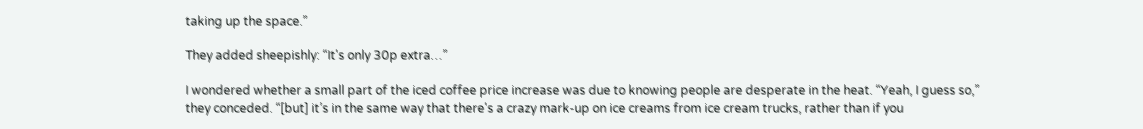taking up the space.”

They added sheepishly: “It's only 30p extra…”

I wondered whether a small part of the iced coffee price increase was due to knowing people are desperate in the heat. “Yeah, I guess so,” they conceded. “[but] it’s in the same way that there's a crazy mark-up on ice creams from ice cream trucks, rather than if you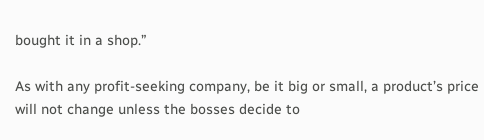bought it in a shop.”

As with any profit-seeking company, be it big or small, a product’s price will not change unless the bosses decide to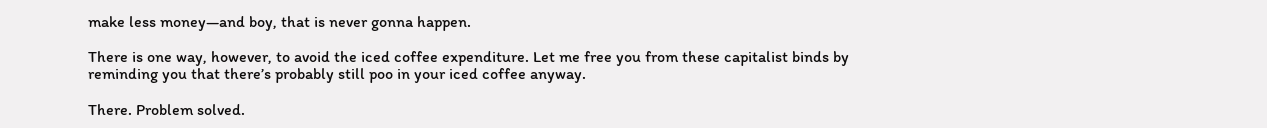make less money—and boy, that is never gonna happen.

There is one way, however, to avoid the iced coffee expenditure. Let me free you from these capitalist binds by reminding you that there’s probably still poo in your iced coffee anyway.

There. Problem solved.